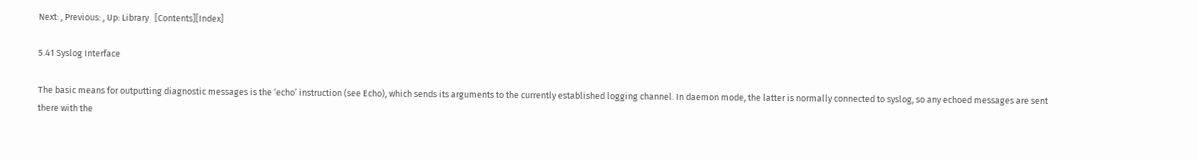Next: , Previous: , Up: Library   [Contents][Index]

5.41 Syslog Interface

The basic means for outputting diagnostic messages is the ‘echo’ instruction (see Echo), which sends its arguments to the currently established logging channel. In daemon mode, the latter is normally connected to syslog, so any echoed messages are sent there with the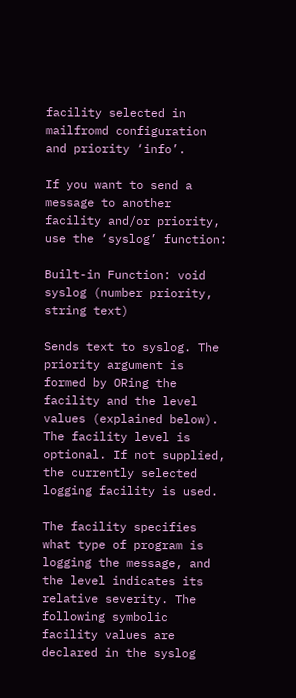facility selected in mailfromd configuration and priority ‘info’.

If you want to send a message to another facility and/or priority, use the ‘syslog’ function:

Built-in Function: void syslog (number priority, string text)

Sends text to syslog. The priority argument is formed by ORing the facility and the level values (explained below). The facility level is optional. If not supplied, the currently selected logging facility is used.

The facility specifies what type of program is logging the message, and the level indicates its relative severity. The following symbolic facility values are declared in the syslog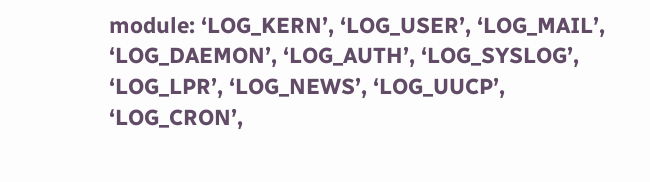module: ‘LOG_KERN’, ‘LOG_USER’, ‘LOG_MAIL’, ‘LOG_DAEMON’, ‘LOG_AUTH’, ‘LOG_SYSLOG’, ‘LOG_LPR’, ‘LOG_NEWS’, ‘LOG_UUCP’, ‘LOG_CRON’,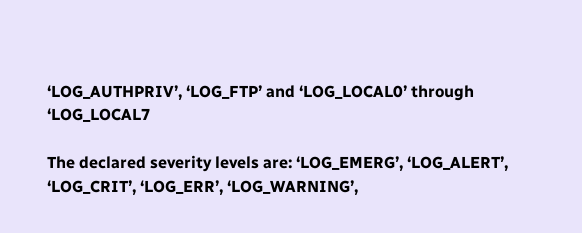‘LOG_AUTHPRIV’, ‘LOG_FTP’ and ‘LOG_LOCAL0’ through ‘LOG_LOCAL7

The declared severity levels are: ‘LOG_EMERG’, ‘LOG_ALERT’, ‘LOG_CRIT’, ‘LOG_ERR’, ‘LOG_WARNING’,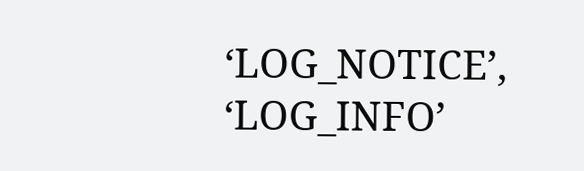‘LOG_NOTICE’, ‘LOG_INFO’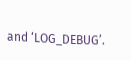and ‘LOG_DEBUG’.